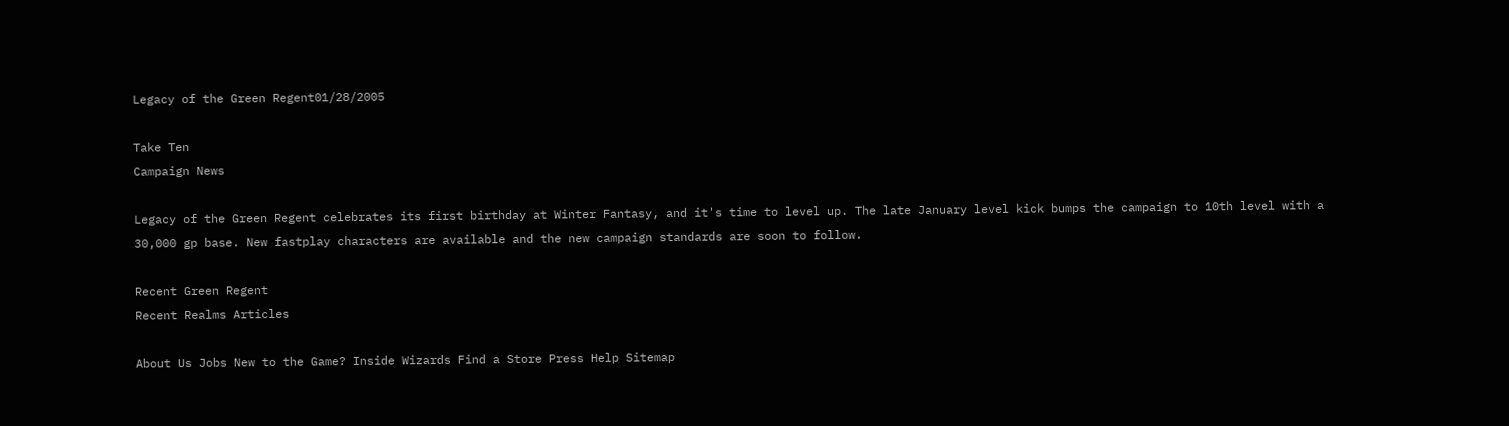Legacy of the Green Regent01/28/2005

Take Ten
Campaign News

Legacy of the Green Regent celebrates its first birthday at Winter Fantasy, and it's time to level up. The late January level kick bumps the campaign to 10th level with a 30,000 gp base. New fastplay characters are available and the new campaign standards are soon to follow.

Recent Green Regent
Recent Realms Articles

About Us Jobs New to the Game? Inside Wizards Find a Store Press Help Sitemap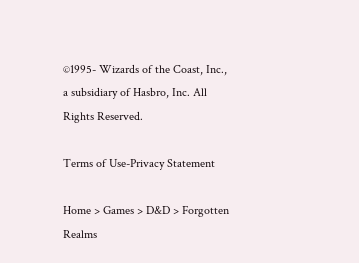©1995- Wizards of the Coast, Inc., a subsidiary of Hasbro, Inc. All Rights Reserved.

Terms of Use-Privacy Statement

Home > Games > D&D > Forgotten Realms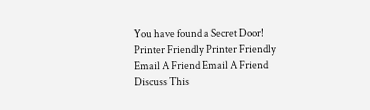You have found a Secret Door!
Printer Friendly Printer Friendly
Email A Friend Email A Friend
Discuss This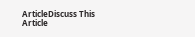ArticleDiscuss This Article